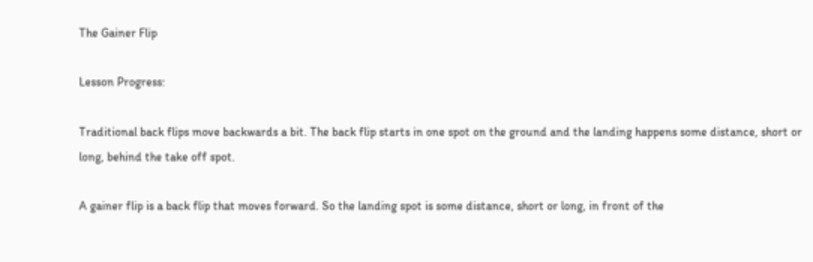The Gainer Flip

Lesson Progress:

Traditional back flips move backwards a bit. The back flip starts in one spot on the ground and the landing happens some distance, short or long, behind the take off spot.

A gainer flip is a back flip that moves forward. So the landing spot is some distance, short or long, in front of the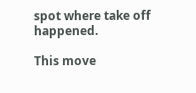spot where take off happened.

This move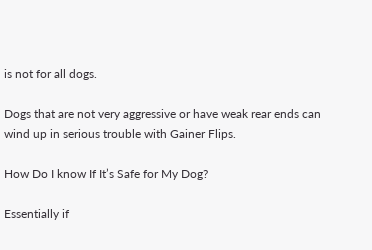is not for all dogs.

Dogs that are not very aggressive or have weak rear ends can wind up in serious trouble with Gainer Flips.

How Do I know If It’s Safe for My Dog?

Essentially if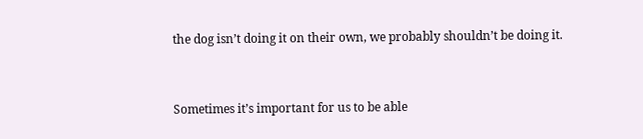the dog isn’t doing it on their own, we probably shouldn’t be doing it.


Sometimes it’s important for us to be able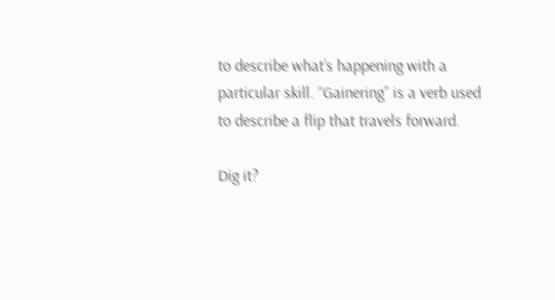to describe what’s happening with a particular skill. “Gainering” is a verb used to describe a flip that travels forward.

Dig it?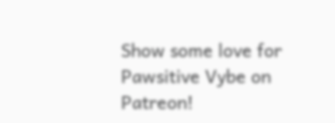Show some love for Pawsitive Vybe on Patreon!